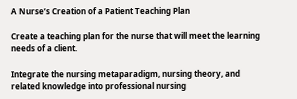A Nurse’s Creation of a Patient Teaching Plan

Create a teaching plan for the nurse that will meet the learning needs of a client.

Integrate the nursing metaparadigm, nursing theory, and related knowledge into professional nursing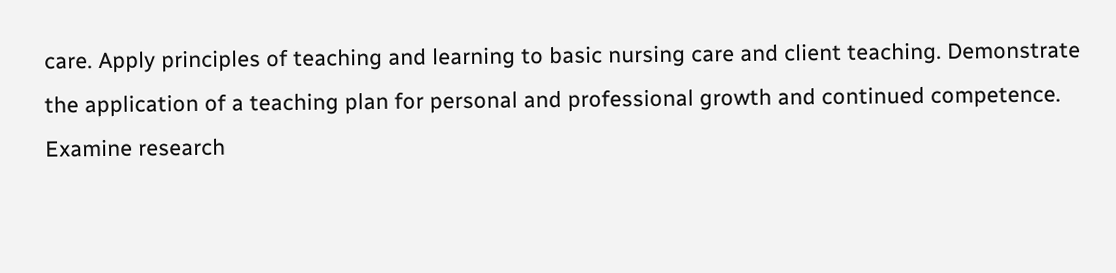care. Apply principles of teaching and learning to basic nursing care and client teaching. Demonstrate the application of a teaching plan for personal and professional growth and continued competence. Examine research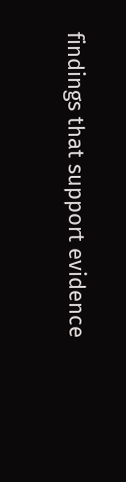findings that support evidence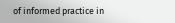of informed practice in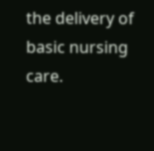the delivery of basic nursing care.